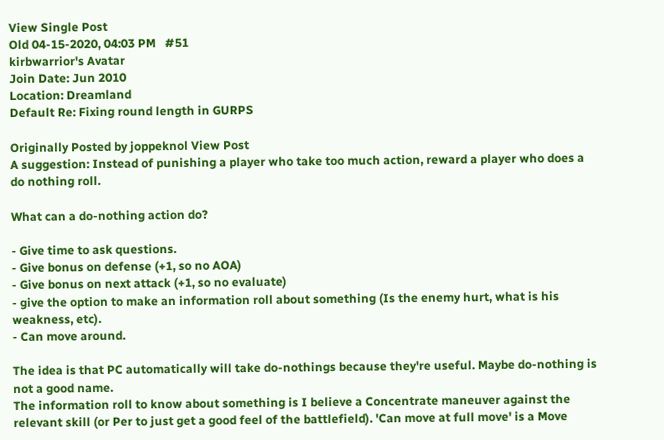View Single Post
Old 04-15-2020, 04:03 PM   #51
kirbwarrior's Avatar
Join Date: Jun 2010
Location: Dreamland
Default Re: Fixing round length in GURPS

Originally Posted by joppeknol View Post
A suggestion: Instead of punishing a player who take too much action, reward a player who does a do nothing roll.

What can a do-nothing action do?

- Give time to ask questions.
- Give bonus on defense (+1, so no AOA)
- Give bonus on next attack (+1, so no evaluate)
- give the option to make an information roll about something (Is the enemy hurt, what is his weakness, etc).
- Can move around.

The idea is that PC automatically will take do-nothings because they're useful. Maybe do-nothing is not a good name.
The information roll to know about something is I believe a Concentrate maneuver against the relevant skill (or Per to just get a good feel of the battlefield). 'Can move at full move' is a Move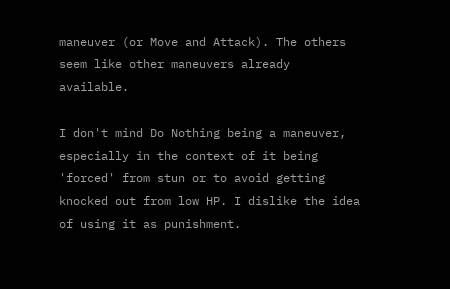maneuver (or Move and Attack). The others seem like other maneuvers already available.

I don't mind Do Nothing being a maneuver, especially in the context of it being 'forced' from stun or to avoid getting knocked out from low HP. I dislike the idea of using it as punishment.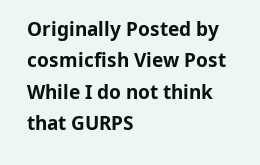Originally Posted by cosmicfish View Post
While I do not think that GURPS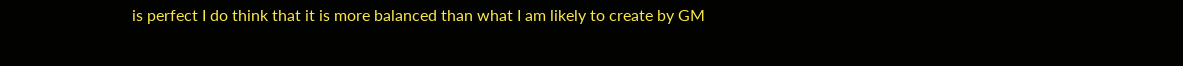is perfect I do think that it is more balanced than what I am likely to create by GM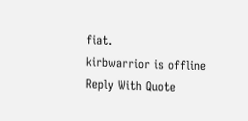fiat.
kirbwarrior is offline   Reply With Quote